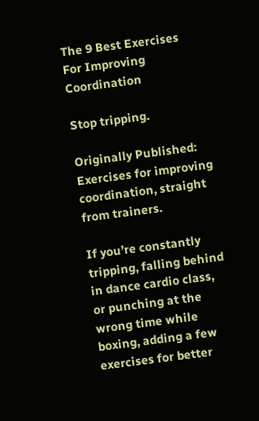The 9 Best Exercises For Improving Coordination

Stop tripping.

Originally Published:
Exercises for improving coordination, straight from trainers.

If you’re constantly tripping, falling behind in dance cardio class, or punching at the wrong time while boxing, adding a few exercises for better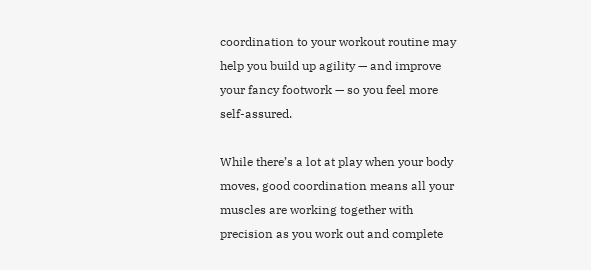coordination to your workout routine may help you build up agility — and improve your fancy footwork — so you feel more self-assured.

While there’s a lot at play when your body moves, good coordination means all your muscles are working together with precision as you work out and complete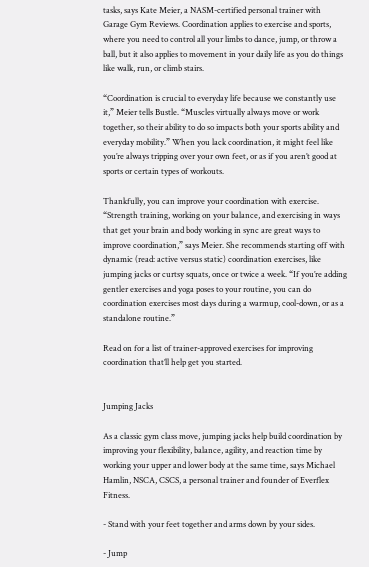tasks, says Kate Meier, a NASM-certified personal trainer with Garage Gym Reviews. Coordination applies to exercise and sports, where you need to control all your limbs to dance, jump, or throw a ball, but it also applies to movement in your daily life as you do things like walk, run, or climb stairs.

“Coordination is crucial to everyday life because we constantly use it,” Meier tells Bustle. “Muscles virtually always move or work together, so their ability to do so impacts both your sports ability and everyday mobility.” When you lack coordination, it might feel like you’re always tripping over your own feet, or as if you aren’t good at sports or certain types of workouts.

Thankfully, you can improve your coordination with exercise. “Strength training, working on your balance, and exercising in ways that get your brain and body working in sync are great ways to improve coordination,” says Meier. She recommends starting off with dynamic (read: active versus static) coordination exercises, like jumping jacks or curtsy squats, once or twice a week. “If you’re adding gentler exercises and yoga poses to your routine, you can do coordination exercises most days during a warmup, cool-down, or as a standalone routine.”

Read on for a list of trainer-approved exercises for improving coordination that’ll help get you started.


Jumping Jacks

As a classic gym class move, jumping jacks help build coordination by improving your flexibility, balance, agility, and reaction time by working your upper and lower body at the same time, says Michael Hamlin, NSCA, CSCS, a personal trainer and founder of Everflex Fitness.

- Stand with your feet together and arms down by your sides.

- Jump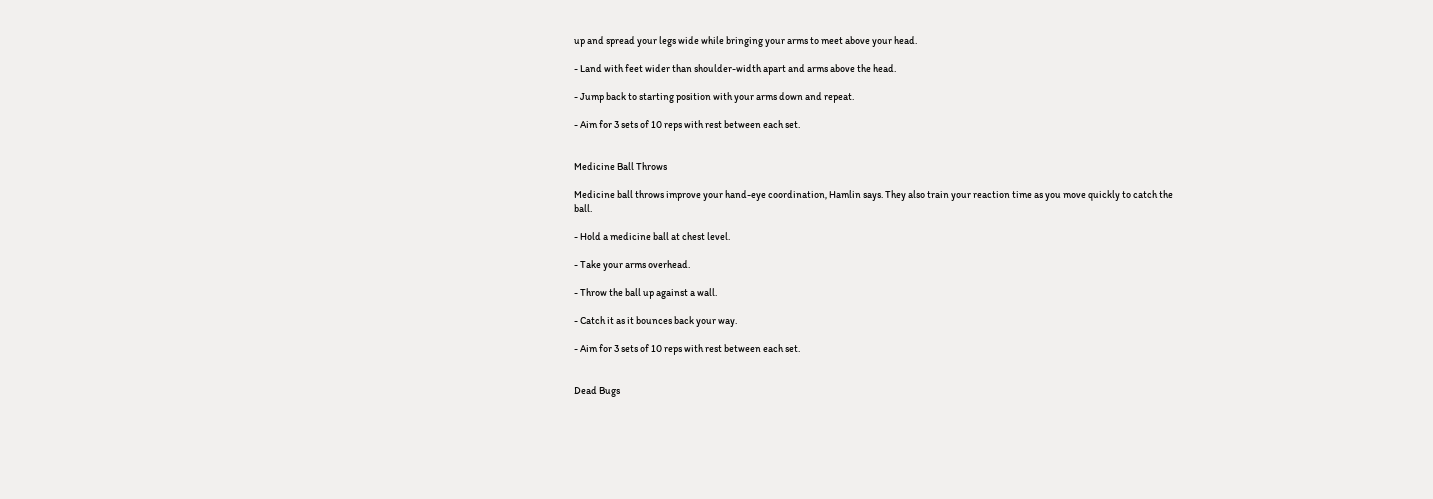up and spread your legs wide while bringing your arms to meet above your head.

- Land with feet wider than shoulder-width apart and arms above the head.

- Jump back to starting position with your arms down and repeat.

- Aim for 3 sets of 10 reps with rest between each set.


Medicine Ball Throws

Medicine ball throws improve your hand-eye coordination, Hamlin says. They also train your reaction time as you move quickly to catch the ball.

- Hold a medicine ball at chest level.

- Take your arms overhead.

- Throw the ball up against a wall.

- Catch it as it bounces back your way.

- Aim for 3 sets of 10 reps with rest between each set.


Dead Bugs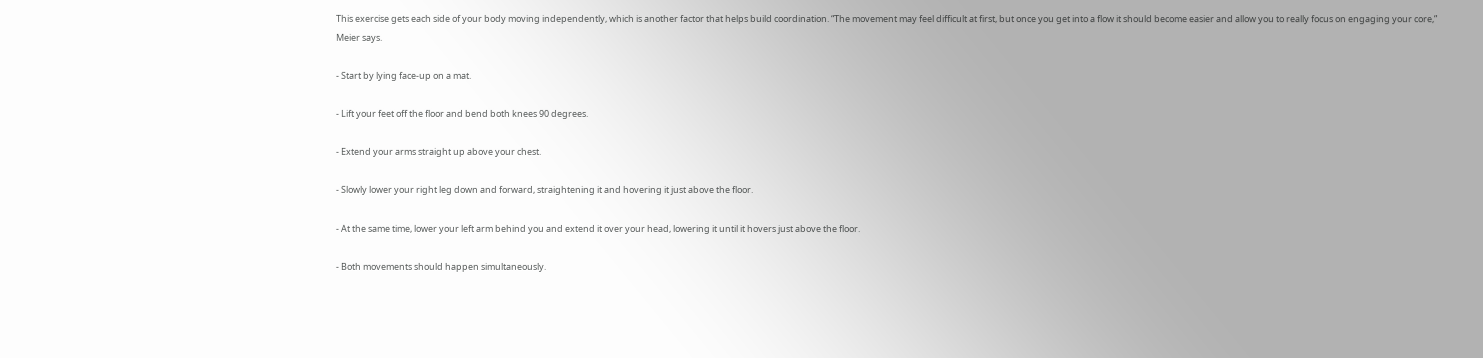This exercise gets each side of your body moving independently, which is another factor that helps build coordination. “The movement may feel difficult at first, but once you get into a flow it should become easier and allow you to really focus on engaging your core,” Meier says.

- Start by lying face-up on a mat.

- Lift your feet off the floor and bend both knees 90 degrees.

- Extend your arms straight up above your chest.

- Slowly lower your right leg down and forward, straightening it and hovering it just above the floor.

- At the same time, lower your left arm behind you and extend it over your head, lowering it until it hovers just above the floor.

- Both movements should happen simultaneously.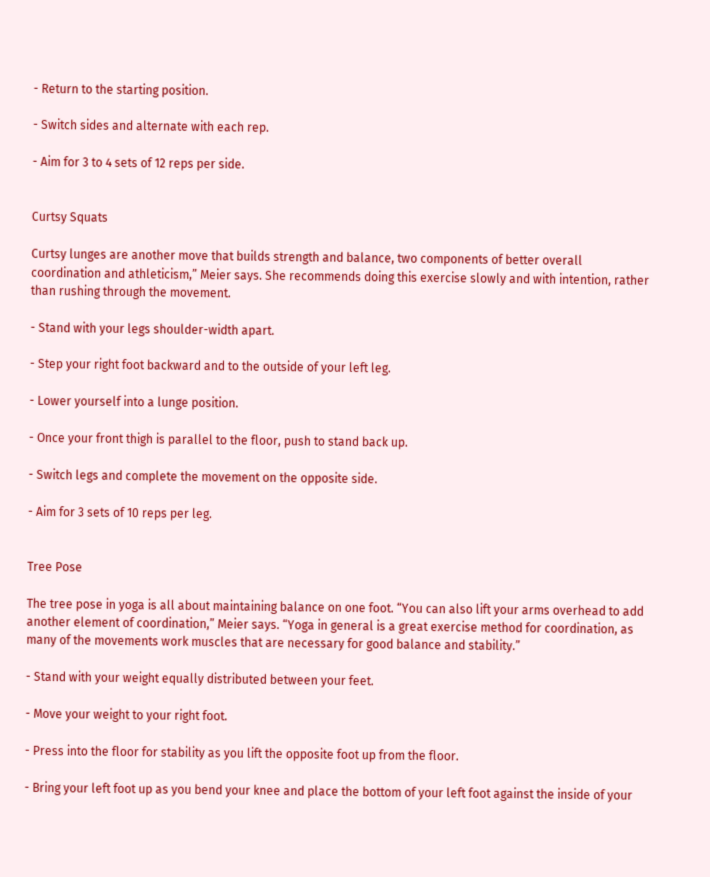- Return to the starting position.

- Switch sides and alternate with each rep.

- Aim for 3 to 4 sets of 12 reps per side.


Curtsy Squats

Curtsy lunges are another move that builds strength and balance, two components of better overall coordination and athleticism,” Meier says. She recommends doing this exercise slowly and with intention, rather than rushing through the movement.

- Stand with your legs shoulder-width apart.

- Step your right foot backward and to the outside of your left leg.

- Lower yourself into a lunge position.

- Once your front thigh is parallel to the floor, push to stand back up.

- Switch legs and complete the movement on the opposite side.

- Aim for 3 sets of 10 reps per leg.


Tree Pose

The tree pose in yoga is all about maintaining balance on one foot. “You can also lift your arms overhead to add another element of coordination,” Meier says. “Yoga in general is a great exercise method for coordination, as many of the movements work muscles that are necessary for good balance and stability.”

- Stand with your weight equally distributed between your feet.

- Move your weight to your right foot.

- Press into the floor for stability as you lift the opposite foot up from the floor.

- Bring your left foot up as you bend your knee and place the bottom of your left foot against the inside of your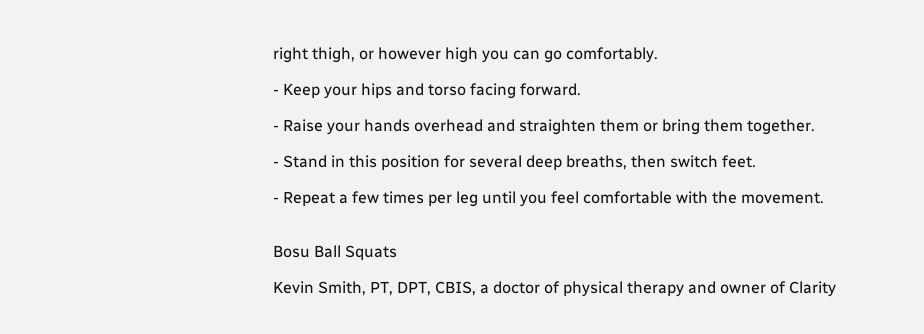right thigh, or however high you can go comfortably.

- Keep your hips and torso facing forward.

- Raise your hands overhead and straighten them or bring them together.

- Stand in this position for several deep breaths, then switch feet.

- Repeat a few times per leg until you feel comfortable with the movement.


Bosu Ball Squats

Kevin Smith, PT, DPT, CBIS, a doctor of physical therapy and owner of Clarity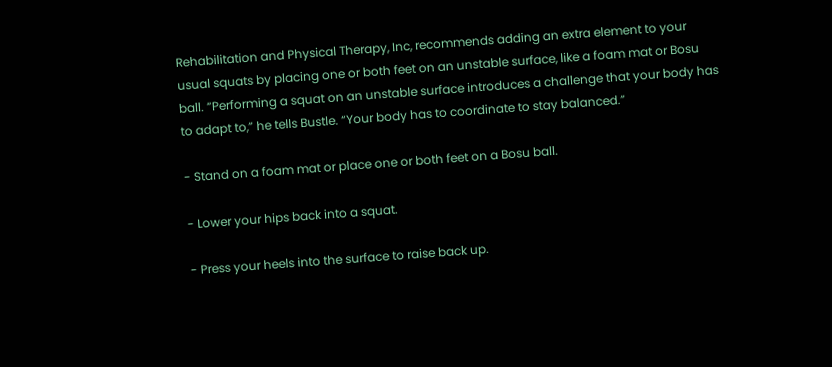Rehabilitation and Physical Therapy, Inc, recommends adding an extra element to your usual squats by placing one or both feet on an unstable surface, like a foam mat or Bosu ball. “Performing a squat on an unstable surface introduces a challenge that your body has to adapt to,” he tells Bustle. “Your body has to coordinate to stay balanced.”

- Stand on a foam mat or place one or both feet on a Bosu ball.

- Lower your hips back into a squat.

- Press your heels into the surface to raise back up.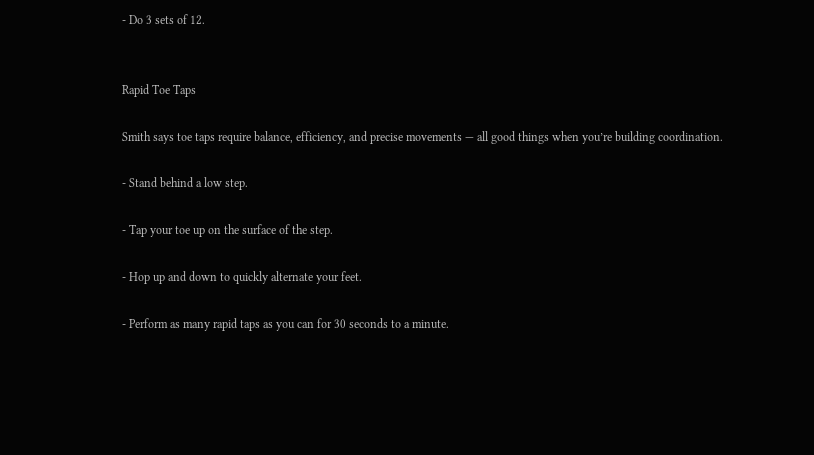- Do 3 sets of 12.


Rapid Toe Taps

Smith says toe taps require balance, efficiency, and precise movements — all good things when you’re building coordination.

- Stand behind a low step.

- Tap your toe up on the surface of the step.

- Hop up and down to quickly alternate your feet.

- Perform as many rapid taps as you can for 30 seconds to a minute.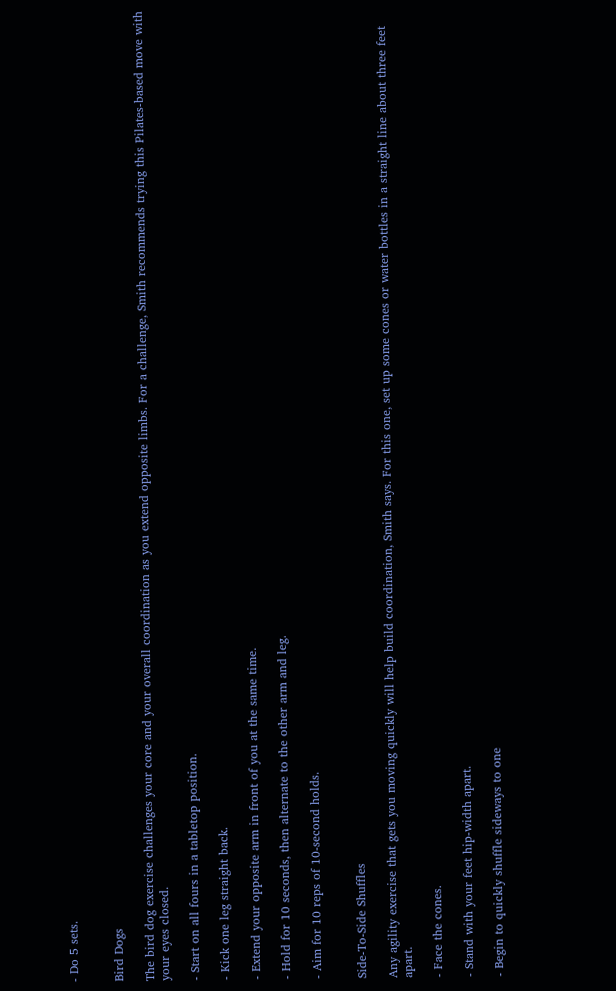- Do 5 sets.


Bird Dogs

The bird dog exercise challenges your core and your overall coordination as you extend opposite limbs. For a challenge, Smith recommends trying this Pilates-based move with your eyes closed.

- Start on all fours in a tabletop position.

- Kick one leg straight back.

- Extend your opposite arm in front of you at the same time.

- Hold for 10 seconds, then alternate to the other arm and leg.

- Aim for 10 reps of 10-second holds.


Side-To-Side Shuffles

Any agility exercise that gets you moving quickly will help build coordination, Smith says. For this one, set up some cones or water bottles in a straight line about three feet apart.

- Face the cones.

- Stand with your feet hip-width apart.

- Begin to quickly shuffle sideways to one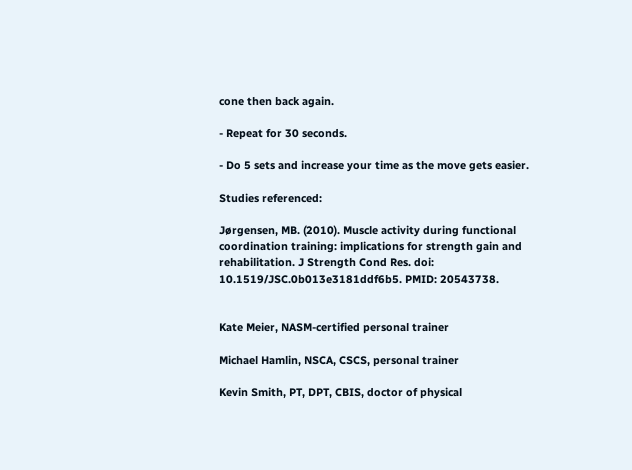cone then back again.

- Repeat for 30 seconds.

- Do 5 sets and increase your time as the move gets easier.

Studies referenced:

Jørgensen, MB. (2010). Muscle activity during functional coordination training: implications for strength gain and rehabilitation. J Strength Cond Res. doi: 10.1519/JSC.0b013e3181ddf6b5. PMID: 20543738.


Kate Meier, NASM-certified personal trainer

Michael Hamlin, NSCA, CSCS, personal trainer

Kevin Smith, PT, DPT, CBIS, doctor of physical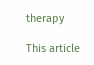therapy

This article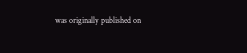was originally published on